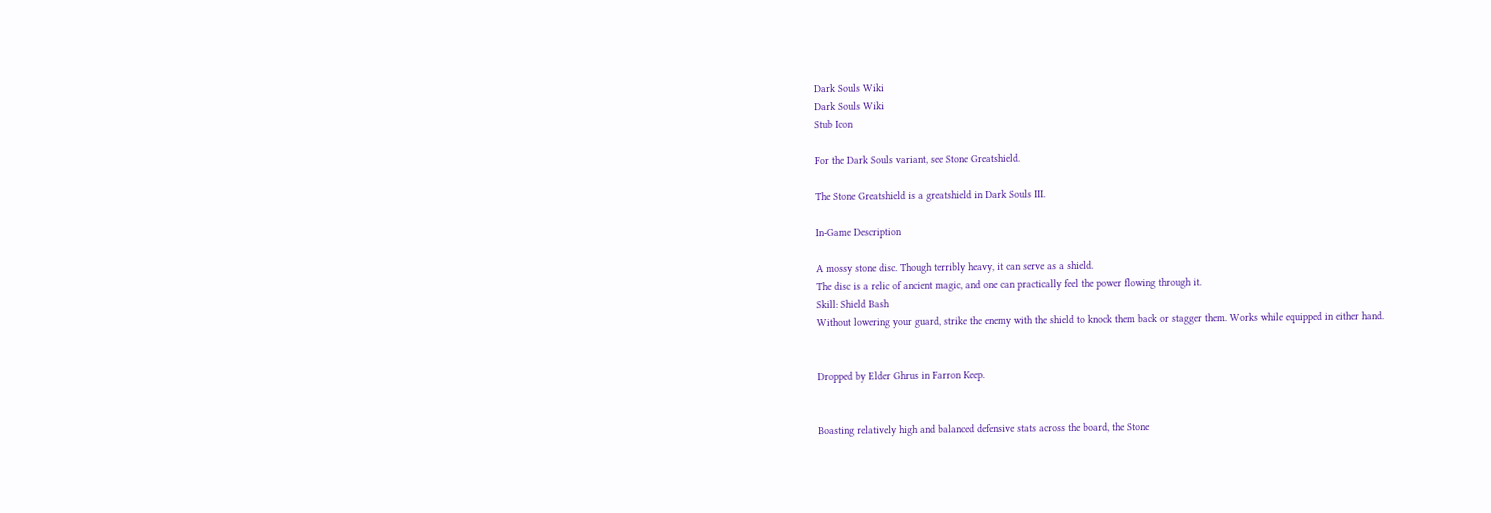Dark Souls Wiki
Dark Souls Wiki
Stub Icon

For the Dark Souls variant, see Stone Greatshield.

The Stone Greatshield is a greatshield in Dark Souls III.

In-Game Description

A mossy stone disc. Though terribly heavy, it can serve as a shield.
The disc is a relic of ancient magic, and one can practically feel the power flowing through it.
Skill: Shield Bash
Without lowering your guard, strike the enemy with the shield to knock them back or stagger them. Works while equipped in either hand.


Dropped by Elder Ghrus in Farron Keep.


Boasting relatively high and balanced defensive stats across the board, the Stone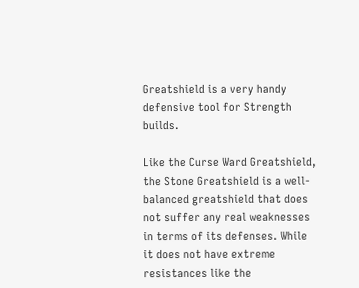Greatshield is a very handy defensive tool for Strength builds.

Like the Curse Ward Greatshield, the Stone Greatshield is a well-balanced greatshield that does not suffer any real weaknesses in terms of its defenses. While it does not have extreme resistances like the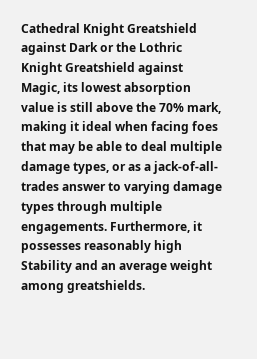Cathedral Knight Greatshield against Dark or the Lothric Knight Greatshield against Magic, its lowest absorption value is still above the 70% mark, making it ideal when facing foes that may be able to deal multiple damage types, or as a jack-of-all-trades answer to varying damage types through multiple engagements. Furthermore, it possesses reasonably high Stability and an average weight among greatshields.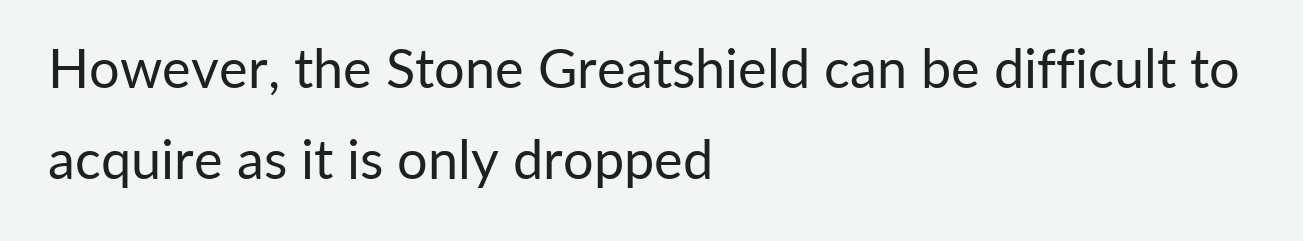However, the Stone Greatshield can be difficult to acquire as it is only dropped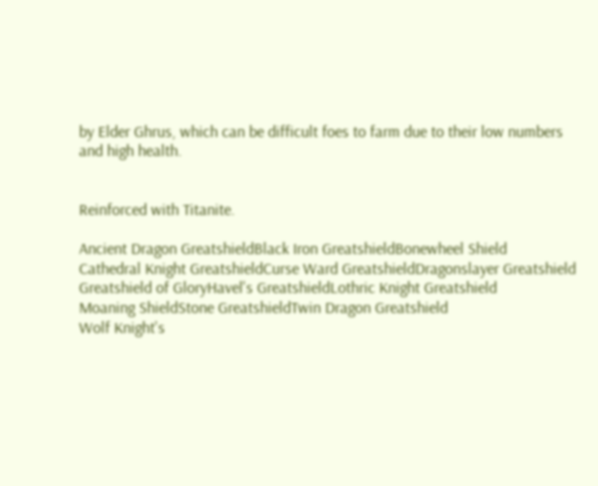by Elder Ghrus, which can be difficult foes to farm due to their low numbers and high health.


Reinforced with Titanite.

Ancient Dragon GreatshieldBlack Iron GreatshieldBonewheel Shield
Cathedral Knight GreatshieldCurse Ward GreatshieldDragonslayer Greatshield
Greatshield of GloryHavel's GreatshieldLothric Knight Greatshield
Moaning ShieldStone GreatshieldTwin Dragon Greatshield
Wolf Knight's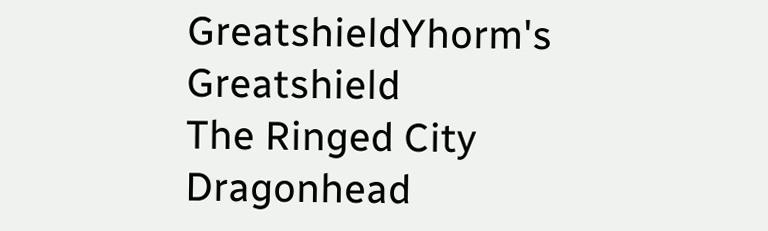GreatshieldYhorm's Greatshield
The Ringed City
Dragonhead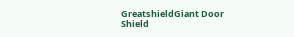GreatshieldGiant Door Shield